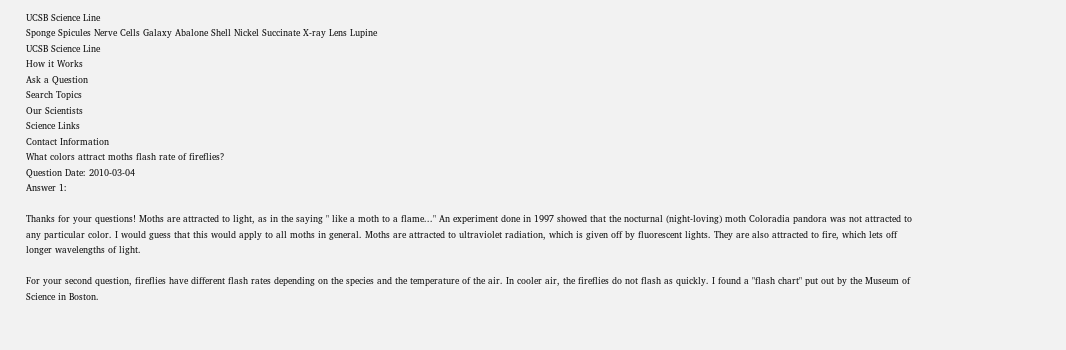UCSB Science Line
Sponge Spicules Nerve Cells Galaxy Abalone Shell Nickel Succinate X-ray Lens Lupine
UCSB Science Line
How it Works
Ask a Question
Search Topics
Our Scientists
Science Links
Contact Information
What colors attract moths flash rate of fireflies?
Question Date: 2010-03-04
Answer 1:

Thanks for your questions! Moths are attracted to light, as in the saying " like a moth to a flame..." An experiment done in 1997 showed that the nocturnal (night-loving) moth Coloradia pandora was not attracted to any particular color. I would guess that this would apply to all moths in general. Moths are attracted to ultraviolet radiation, which is given off by fluorescent lights. They are also attracted to fire, which lets off longer wavelengths of light.

For your second question, fireflies have different flash rates depending on the species and the temperature of the air. In cooler air, the fireflies do not flash as quickly. I found a "flash chart" put out by the Museum of Science in Boston.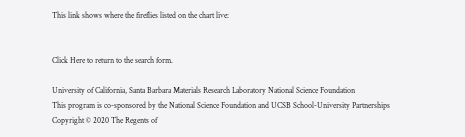This link shows where the fireflies listed on the chart live:


Click Here to return to the search form.

University of California, Santa Barbara Materials Research Laboratory National Science Foundation
This program is co-sponsored by the National Science Foundation and UCSB School-University Partnerships
Copyright © 2020 The Regents of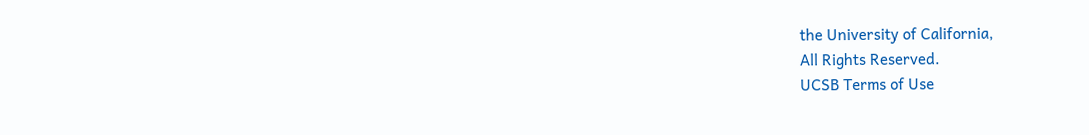the University of California,
All Rights Reserved.
UCSB Terms of Use